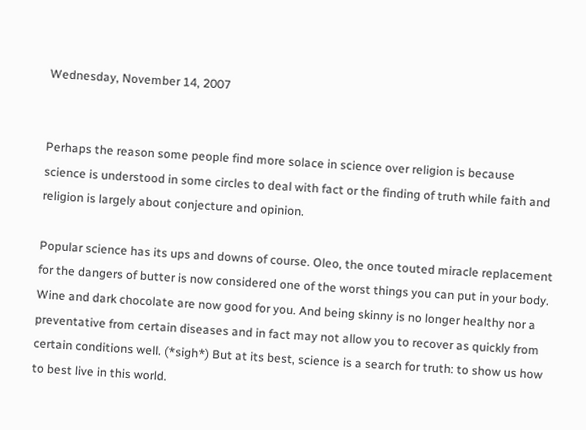Wednesday, November 14, 2007


Perhaps the reason some people find more solace in science over religion is because science is understood in some circles to deal with fact or the finding of truth while faith and religion is largely about conjecture and opinion.

Popular science has its ups and downs of course. Oleo, the once touted miracle replacement for the dangers of butter is now considered one of the worst things you can put in your body. Wine and dark chocolate are now good for you. And being skinny is no longer healthy nor a preventative from certain diseases and in fact may not allow you to recover as quickly from certain conditions well. (*sigh*) But at its best, science is a search for truth: to show us how to best live in this world.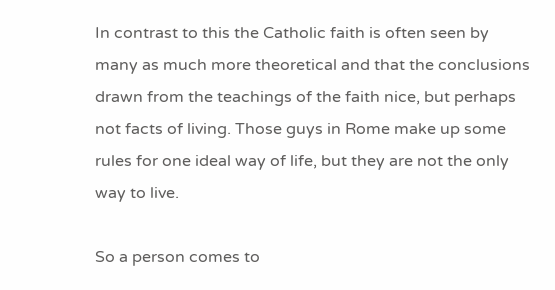In contrast to this the Catholic faith is often seen by many as much more theoretical and that the conclusions drawn from the teachings of the faith nice, but perhaps not facts of living. Those guys in Rome make up some rules for one ideal way of life, but they are not the only way to live.

So a person comes to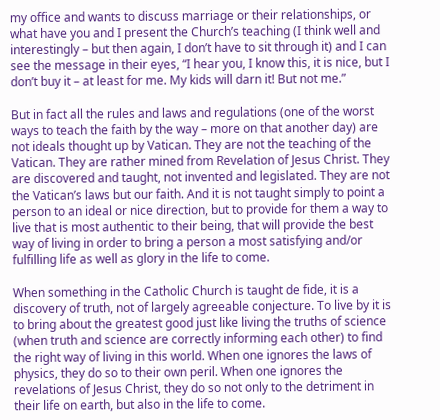my office and wants to discuss marriage or their relationships, or what have you and I present the Church’s teaching (I think well and interestingly – but then again, I don’t have to sit through it) and I can see the message in their eyes, “I hear you, I know this, it is nice, but I don’t buy it – at least for me. My kids will darn it! But not me.”

But in fact all the rules and laws and regulations (one of the worst ways to teach the faith by the way – more on that another day) are not ideals thought up by Vatican. They are not the teaching of the Vatican. They are rather mined from Revelation of Jesus Christ. They are discovered and taught, not invented and legislated. They are not the Vatican’s laws but our faith. And it is not taught simply to point a person to an ideal or nice direction, but to provide for them a way to live that is most authentic to their being, that will provide the best way of living in order to bring a person a most satisfying and/or fulfilling life as well as glory in the life to come.

When something in the Catholic Church is taught de fide, it is a discovery of truth, not of largely agreeable conjecture. To live by it is to bring about the greatest good just like living the truths of science (when truth and science are correctly informing each other) to find the right way of living in this world. When one ignores the laws of physics, they do so to their own peril. When one ignores the revelations of Jesus Christ, they do so not only to the detriment in their life on earth, but also in the life to come.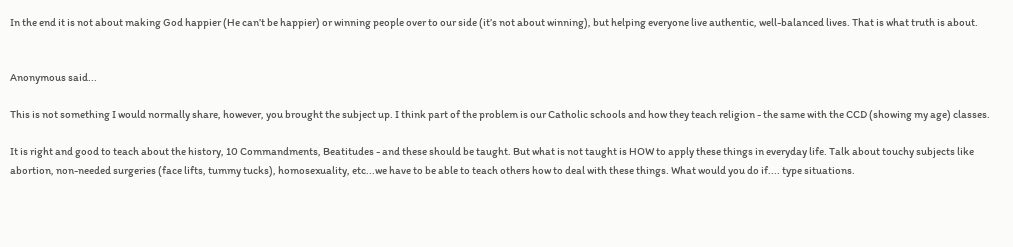In the end it is not about making God happier (He can’t be happier) or winning people over to our side (it’s not about winning), but helping everyone live authentic, well-balanced lives. That is what truth is about.


Anonymous said...

This is not something I would normally share, however, you brought the subject up. I think part of the problem is our Catholic schools and how they teach religion - the same with the CCD (showing my age) classes.

It is right and good to teach about the history, 10 Commandments, Beatitudes - and these should be taught. But what is not taught is HOW to apply these things in everyday life. Talk about touchy subjects like abortion, non-needed surgeries (face lifts, tummy tucks), homosexuality, etc...we have to be able to teach others how to deal with these things. What would you do if.... type situations.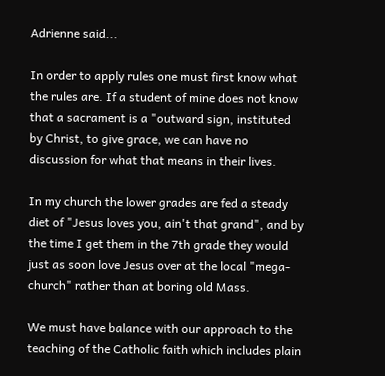Adrienne said...

In order to apply rules one must first know what the rules are. If a student of mine does not know that a sacrament is a "outward sign, instituted by Christ, to give grace, we can have no discussion for what that means in their lives.

In my church the lower grades are fed a steady diet of "Jesus loves you, ain't that grand", and by the time I get them in the 7th grade they would just as soon love Jesus over at the local "mega-church" rather than at boring old Mass.

We must have balance with our approach to the teaching of the Catholic faith which includes plain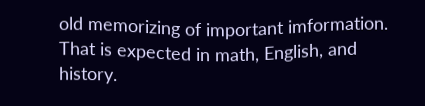old memorizing of important imformation. That is expected in math, English, and history.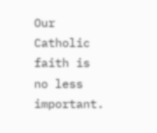Our Catholic faith is no less important.